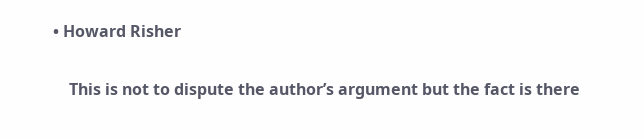• Howard Risher

    This is not to dispute the author’s argument but the fact is there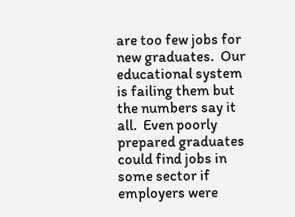are too few jobs for new graduates.  Our educational system is failing them but the numbers say it all.  Even poorly prepared graduates could find jobs in some sector if employers were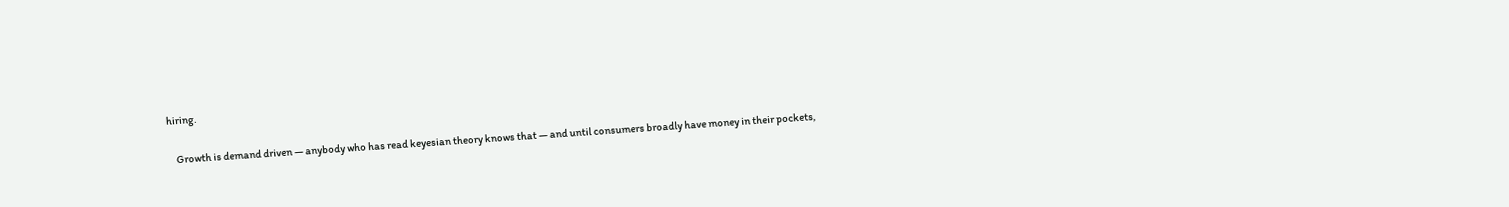hiring.

    Growth is demand driven — anybody who has read keyesian theory knows that — and until consumers broadly have money in their pockets,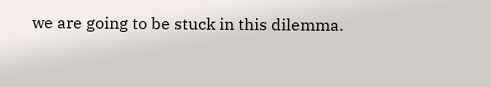we are going to be stuck in this dilemma.